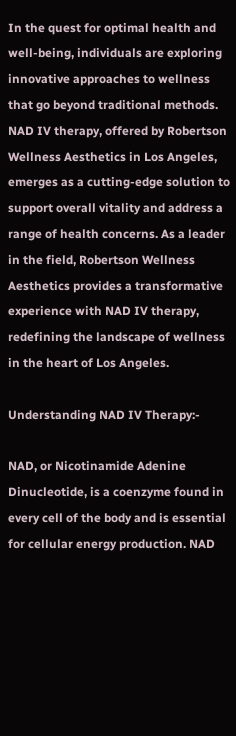In the quest for optimal health and well-being, individuals are exploring innovative approaches to wellness that go beyond traditional methods. NAD IV therapy, offered by Robertson Wellness Aesthetics in Los Angeles, emerges as a cutting-edge solution to support overall vitality and address a range of health concerns. As a leader in the field, Robertson Wellness Aesthetics provides a transformative experience with NAD IV therapy, redefining the landscape of wellness in the heart of Los Angeles.

Understanding NAD IV Therapy:-

NAD, or Nicotinamide Adenine Dinucleotide, is a coenzyme found in every cell of the body and is essential for cellular energy production. NAD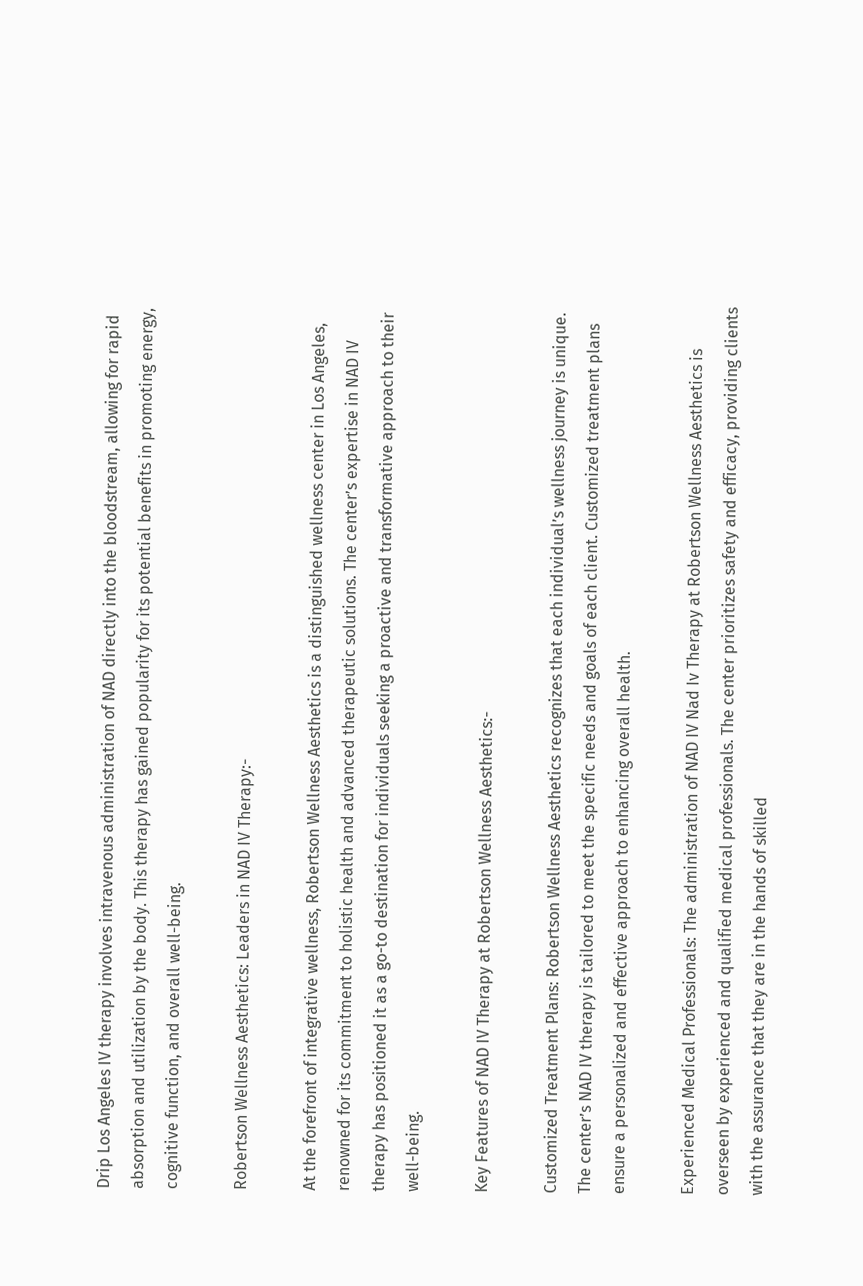Drip Los Angeles IV therapy involves intravenous administration of NAD directly into the bloodstream, allowing for rapid absorption and utilization by the body. This therapy has gained popularity for its potential benefits in promoting energy, cognitive function, and overall well-being.

Robertson Wellness Aesthetics: Leaders in NAD IV Therapy:-

At the forefront of integrative wellness, Robertson Wellness Aesthetics is a distinguished wellness center in Los Angeles, renowned for its commitment to holistic health and advanced therapeutic solutions. The center’s expertise in NAD IV therapy has positioned it as a go-to destination for individuals seeking a proactive and transformative approach to their well-being.

Key Features of NAD IV Therapy at Robertson Wellness Aesthetics:-

Customized Treatment Plans: Robertson Wellness Aesthetics recognizes that each individual’s wellness journey is unique. The center’s NAD IV therapy is tailored to meet the specific needs and goals of each client. Customized treatment plans ensure a personalized and effective approach to enhancing overall health.

Experienced Medical Professionals: The administration of NAD IV Nad Iv Therapy at Robertson Wellness Aesthetics is overseen by experienced and qualified medical professionals. The center prioritizes safety and efficacy, providing clients with the assurance that they are in the hands of skilled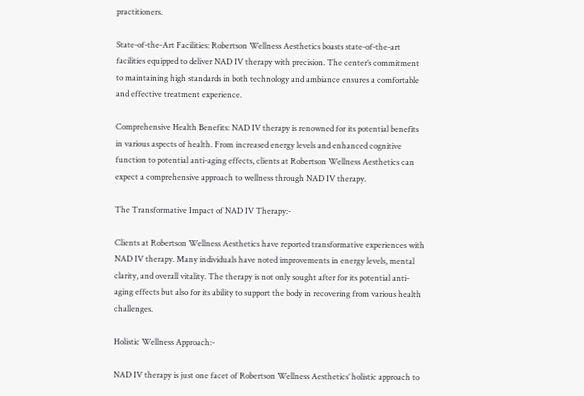practitioners.

State-of-the-Art Facilities: Robertson Wellness Aesthetics boasts state-of-the-art facilities equipped to deliver NAD IV therapy with precision. The center’s commitment to maintaining high standards in both technology and ambiance ensures a comfortable and effective treatment experience.

Comprehensive Health Benefits: NAD IV therapy is renowned for its potential benefits in various aspects of health. From increased energy levels and enhanced cognitive function to potential anti-aging effects, clients at Robertson Wellness Aesthetics can expect a comprehensive approach to wellness through NAD IV therapy.

The Transformative Impact of NAD IV Therapy:-

Clients at Robertson Wellness Aesthetics have reported transformative experiences with NAD IV therapy. Many individuals have noted improvements in energy levels, mental clarity, and overall vitality. The therapy is not only sought after for its potential anti-aging effects but also for its ability to support the body in recovering from various health challenges.

Holistic Wellness Approach:-

NAD IV therapy is just one facet of Robertson Wellness Aesthetics’ holistic approach to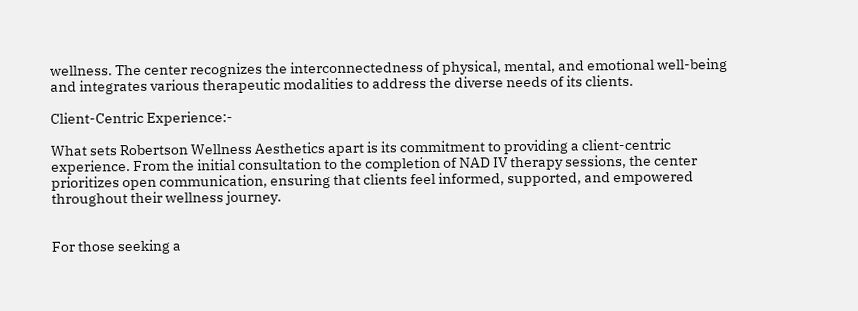wellness. The center recognizes the interconnectedness of physical, mental, and emotional well-being and integrates various therapeutic modalities to address the diverse needs of its clients.

Client-Centric Experience:-

What sets Robertson Wellness Aesthetics apart is its commitment to providing a client-centric experience. From the initial consultation to the completion of NAD IV therapy sessions, the center prioritizes open communication, ensuring that clients feel informed, supported, and empowered throughout their wellness journey.


For those seeking a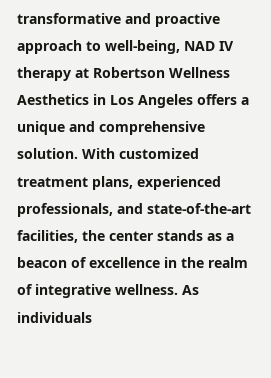transformative and proactive approach to well-being, NAD IV therapy at Robertson Wellness Aesthetics in Los Angeles offers a unique and comprehensive solution. With customized treatment plans, experienced professionals, and state-of-the-art facilities, the center stands as a beacon of excellence in the realm of integrative wellness. As individuals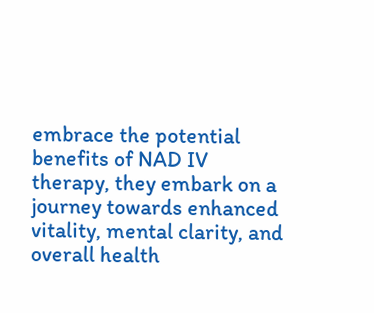embrace the potential benefits of NAD IV therapy, they embark on a journey towards enhanced vitality, mental clarity, and overall health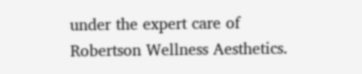under the expert care of Robertson Wellness Aesthetics.